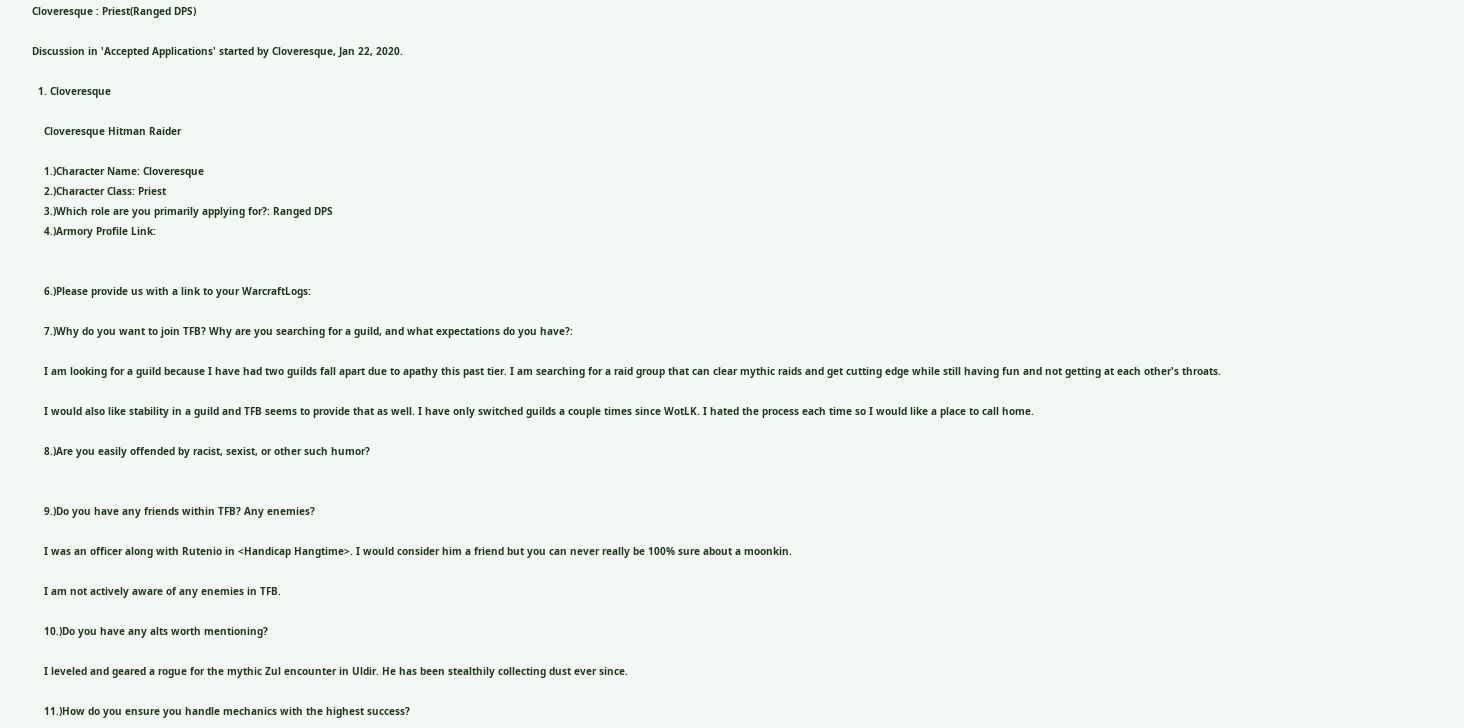Cloveresque : Priest(Ranged DPS)

Discussion in 'Accepted Applications' started by Cloveresque, Jan 22, 2020.

  1. Cloveresque

    Cloveresque Hitman Raider

    1.)Character Name: Cloveresque
    2.)Character Class: Priest
    3.)Which role are you primarily applying for?: Ranged DPS
    4.)Armory Profile Link:


    6.)Please provide us with a link to your WarcraftLogs:

    7.)Why do you want to join TFB? Why are you searching for a guild, and what expectations do you have?:

    I am looking for a guild because I have had two guilds fall apart due to apathy this past tier. I am searching for a raid group that can clear mythic raids and get cutting edge while still having fun and not getting at each other's throats.

    I would also like stability in a guild and TFB seems to provide that as well. I have only switched guilds a couple times since WotLK. I hated the process each time so I would like a place to call home.

    8.)Are you easily offended by racist, sexist, or other such humor?


    9.)Do you have any friends within TFB? Any enemies?

    I was an officer along with Rutenio in <Handicap Hangtime>. I would consider him a friend but you can never really be 100% sure about a moonkin.

    I am not actively aware of any enemies in TFB.

    10.)Do you have any alts worth mentioning?

    I leveled and geared a rogue for the mythic Zul encounter in Uldir. He has been stealthily collecting dust ever since.

    11.)How do you ensure you handle mechanics with the highest success?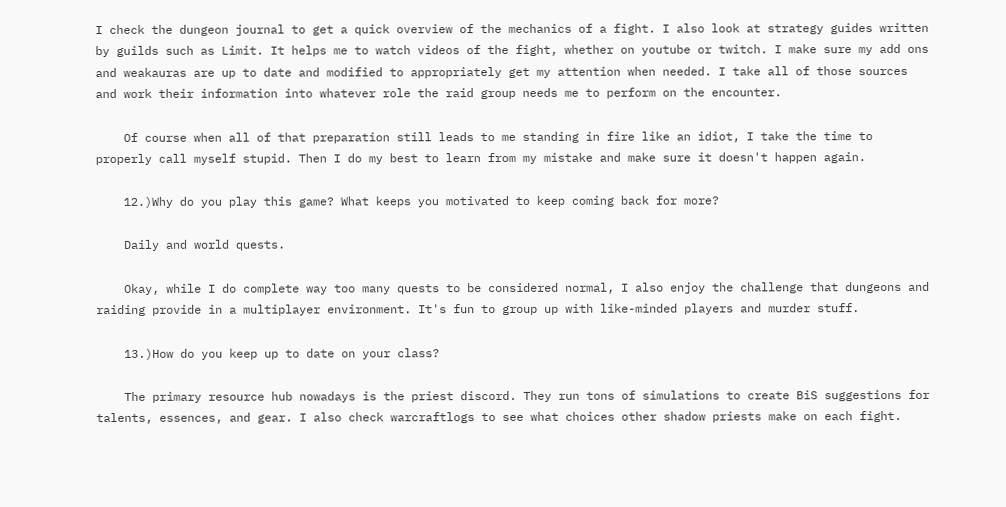I check the dungeon journal to get a quick overview of the mechanics of a fight. I also look at strategy guides written by guilds such as Limit. It helps me to watch videos of the fight, whether on youtube or twitch. I make sure my add ons and weakauras are up to date and modified to appropriately get my attention when needed. I take all of those sources and work their information into whatever role the raid group needs me to perform on the encounter.

    Of course when all of that preparation still leads to me standing in fire like an idiot, I take the time to properly call myself stupid. Then I do my best to learn from my mistake and make sure it doesn't happen again.

    12.)Why do you play this game? What keeps you motivated to keep coming back for more?

    Daily and world quests.

    Okay, while I do complete way too many quests to be considered normal, I also enjoy the challenge that dungeons and raiding provide in a multiplayer environment. It's fun to group up with like-minded players and murder stuff.

    13.)How do you keep up to date on your class?

    The primary resource hub nowadays is the priest discord. They run tons of simulations to create BiS suggestions for talents, essences, and gear. I also check warcraftlogs to see what choices other shadow priests make on each fight.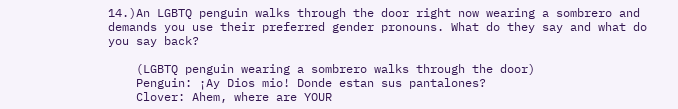14.)An LGBTQ penguin walks through the door right now wearing a sombrero and demands you use their preferred gender pronouns. What do they say and what do you say back?

    (LGBTQ penguin wearing a sombrero walks through the door)
    Penguin: ¡Ay Dios mio! Donde estan sus pantalones?
    Clover: Ahem, where are YOUR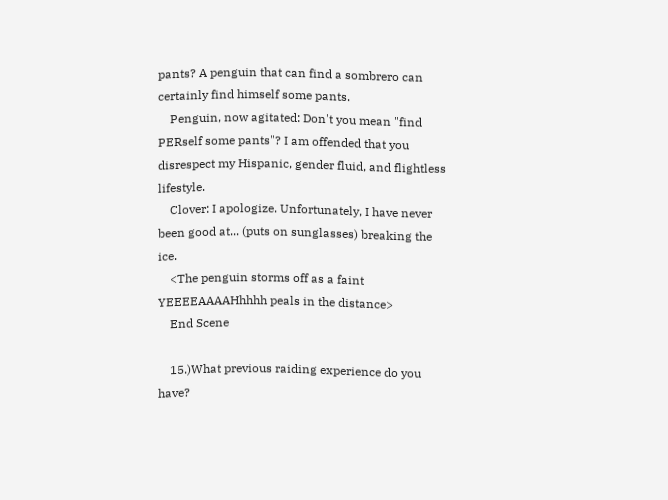pants? A penguin that can find a sombrero can certainly find himself some pants.
    Penguin, now agitated: Don't you mean "find PERself some pants"? I am offended that you disrespect my Hispanic, gender fluid, and flightless lifestyle.
    Clover: I apologize. Unfortunately, I have never been good at... (puts on sunglasses) breaking the ice.
    <The penguin storms off as a faint YEEEEAAAAHhhhh peals in the distance>
    End Scene

    15.)What previous raiding experience do you have?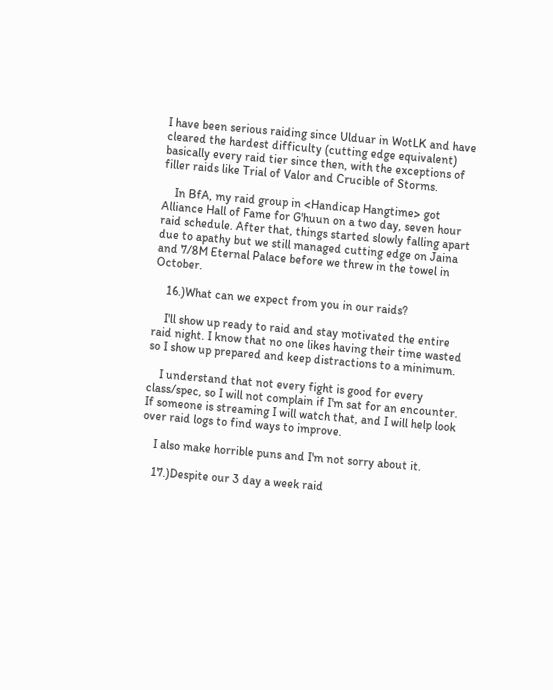I have been serious raiding since Ulduar in WotLK and have cleared the hardest difficulty (cutting edge equivalent) basically every raid tier since then, with the exceptions of filler raids like Trial of Valor and Crucible of Storms.

    In BfA, my raid group in <Handicap Hangtime> got Alliance Hall of Fame for G'huun on a two day, seven hour raid schedule. After that, things started slowly falling apart due to apathy but we still managed cutting edge on Jaina and 7/8M Eternal Palace before we threw in the towel in October.

    16.)What can we expect from you in our raids?

    I'll show up ready to raid and stay motivated the entire raid night. I know that no one likes having their time wasted so I show up prepared and keep distractions to a minimum.

    I understand that not every fight is good for every class/spec, so I will not complain if I'm sat for an encounter. If someone is streaming I will watch that, and I will help look over raid logs to find ways to improve.

    I also make horrible puns and I'm not sorry about it.

    17.)Despite our 3 day a week raid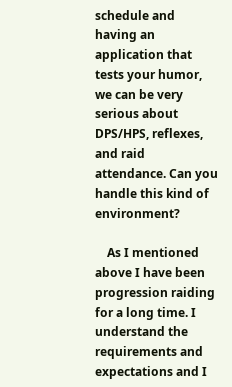schedule and having an application that tests your humor, we can be very serious about DPS/HPS, reflexes, and raid attendance. Can you handle this kind of environment?

    As I mentioned above I have been progression raiding for a long time. I understand the requirements and expectations and I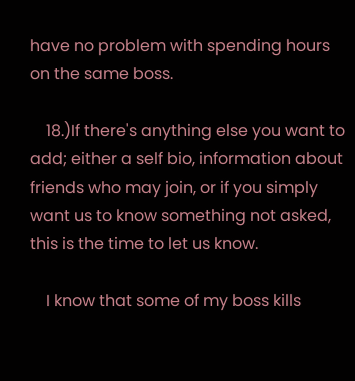have no problem with spending hours on the same boss.

    18.)If there's anything else you want to add; either a self bio, information about friends who may join, or if you simply want us to know something not asked, this is the time to let us know.

    I know that some of my boss kills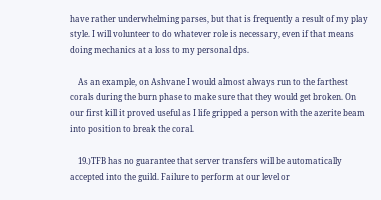have rather underwhelming parses, but that is frequently a result of my play style. I will volunteer to do whatever role is necessary, even if that means doing mechanics at a loss to my personal dps.

    As an example, on Ashvane I would almost always run to the farthest corals during the burn phase to make sure that they would get broken. On our first kill it proved useful as I life gripped a person with the azerite beam into position to break the coral.

    19.)TFB has no guarantee that server transfers will be automatically accepted into the guild. Failure to perform at our level or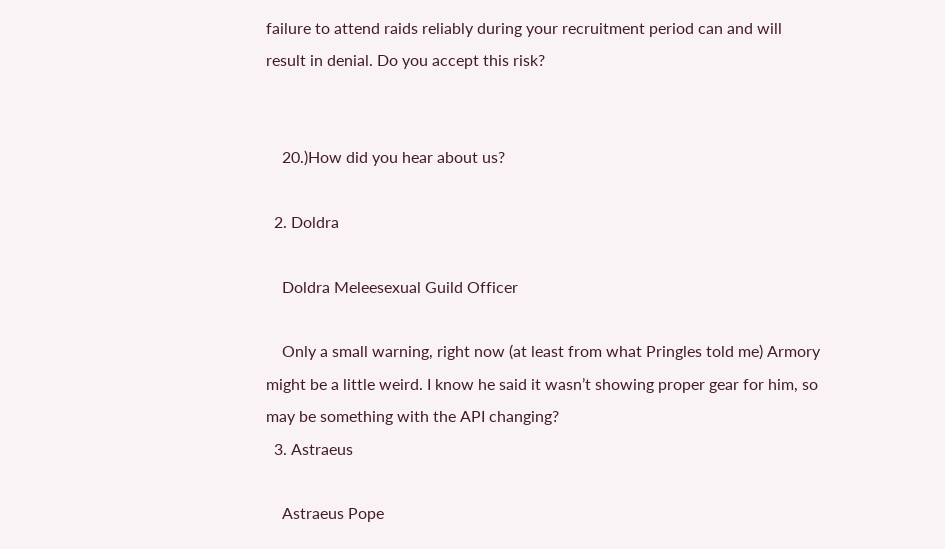failure to attend raids reliably during your recruitment period can and will result in denial. Do you accept this risk?


    20.)How did you hear about us?

  2. Doldra

    Doldra Meleesexual Guild Officer

    Only a small warning, right now (at least from what Pringles told me) Armory might be a little weird. I know he said it wasn’t showing proper gear for him, so may be something with the API changing?
  3. Astraeus

    Astraeus Pope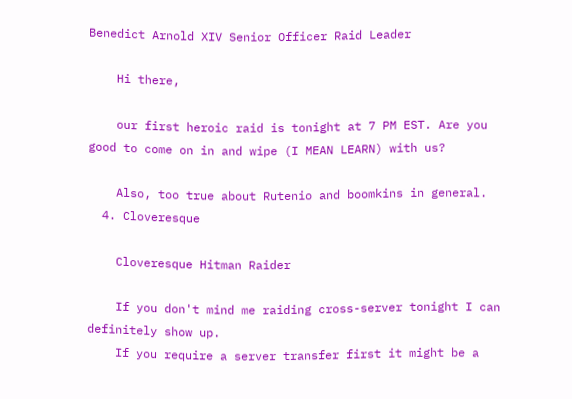Benedict Arnold XIV Senior Officer Raid Leader

    Hi there,

    our first heroic raid is tonight at 7 PM EST. Are you good to come on in and wipe (I MEAN LEARN) with us?

    Also, too true about Rutenio and boomkins in general.
  4. Cloveresque

    Cloveresque Hitman Raider

    If you don't mind me raiding cross-server tonight I can definitely show up.
    If you require a server transfer first it might be a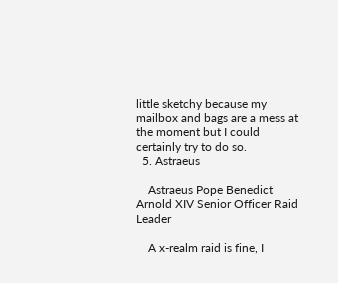little sketchy because my mailbox and bags are a mess at the moment but I could certainly try to do so.
  5. Astraeus

    Astraeus Pope Benedict Arnold XIV Senior Officer Raid Leader

    A x-realm raid is fine, I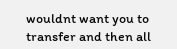wouldnt want you to transfer and then all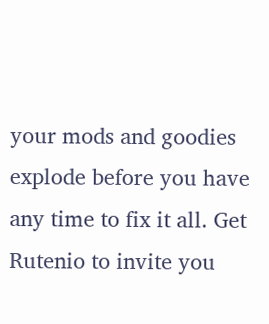your mods and goodies explode before you have any time to fix it all. Get Rutenio to invite you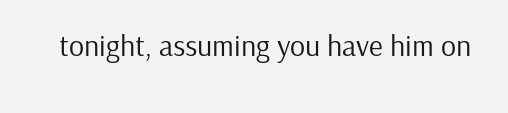tonight, assuming you have him on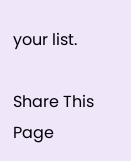your list.

Share This Page